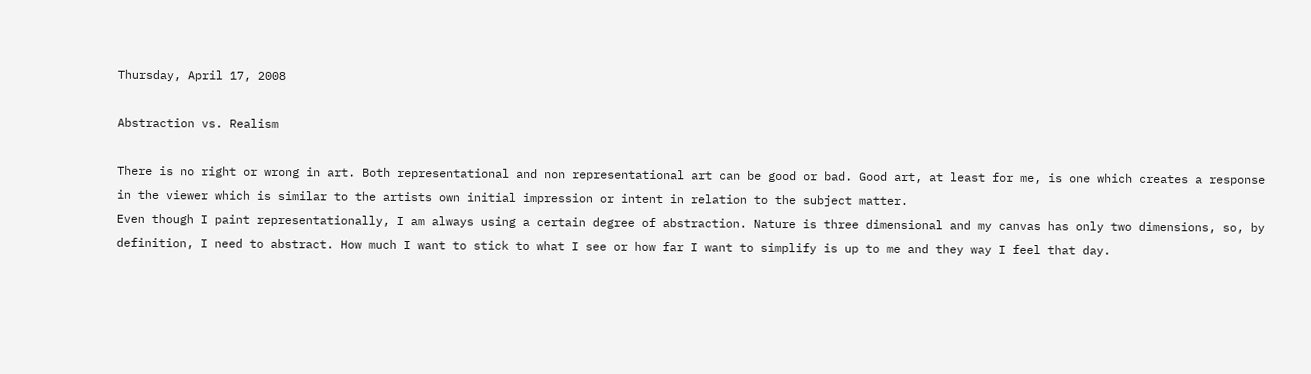Thursday, April 17, 2008

Abstraction vs. Realism

There is no right or wrong in art. Both representational and non representational art can be good or bad. Good art, at least for me, is one which creates a response in the viewer which is similar to the artists own initial impression or intent in relation to the subject matter.
Even though I paint representationally, I am always using a certain degree of abstraction. Nature is three dimensional and my canvas has only two dimensions, so, by definition, I need to abstract. How much I want to stick to what I see or how far I want to simplify is up to me and they way I feel that day.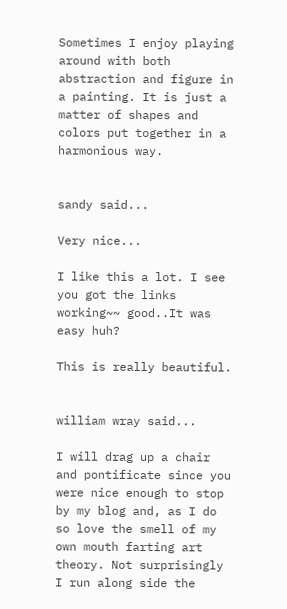Sometimes I enjoy playing around with both abstraction and figure in a painting. It is just a matter of shapes and colors put together in a harmonious way.


sandy said...

Very nice...

I like this a lot. I see you got the links working~~ good..It was easy huh?

This is really beautiful.


william wray said...

I will drag up a chair and pontificate since you were nice enough to stop by my blog and, as I do so love the smell of my own mouth farting art theory. Not surprisingly I run along side the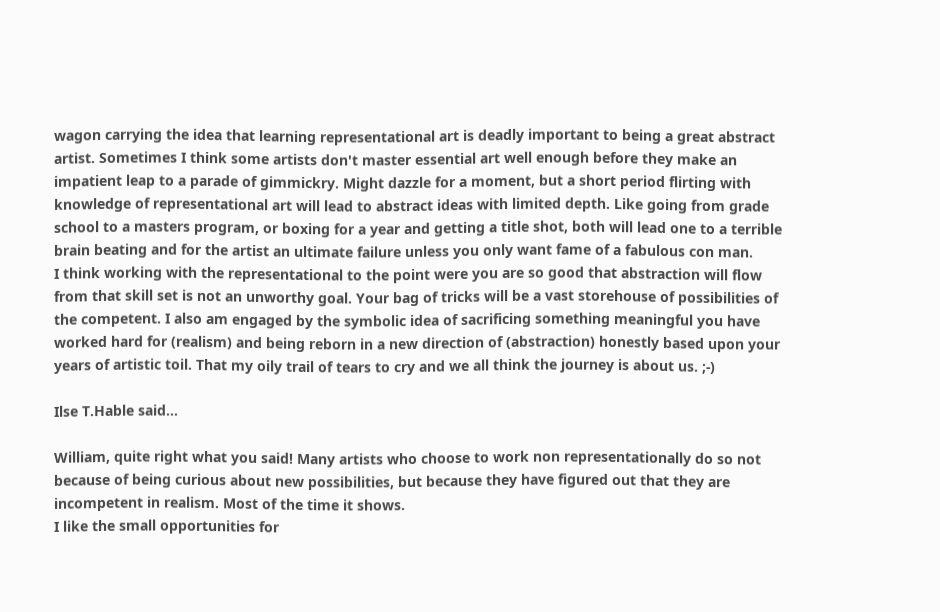wagon carrying the idea that learning representational art is deadly important to being a great abstract artist. Sometimes I think some artists don't master essential art well enough before they make an impatient leap to a parade of gimmickry. Might dazzle for a moment, but a short period flirting with knowledge of representational art will lead to abstract ideas with limited depth. Like going from grade school to a masters program, or boxing for a year and getting a title shot, both will lead one to a terrible brain beating and for the artist an ultimate failure unless you only want fame of a fabulous con man.
I think working with the representational to the point were you are so good that abstraction will flow from that skill set is not an unworthy goal. Your bag of tricks will be a vast storehouse of possibilities of the competent. I also am engaged by the symbolic idea of sacrificing something meaningful you have worked hard for (realism) and being reborn in a new direction of (abstraction) honestly based upon your years of artistic toil. That my oily trail of tears to cry and we all think the journey is about us. ;-)

Ilse T.Hable said...

William, quite right what you said! Many artists who choose to work non representationally do so not because of being curious about new possibilities, but because they have figured out that they are incompetent in realism. Most of the time it shows.
I like the small opportunities for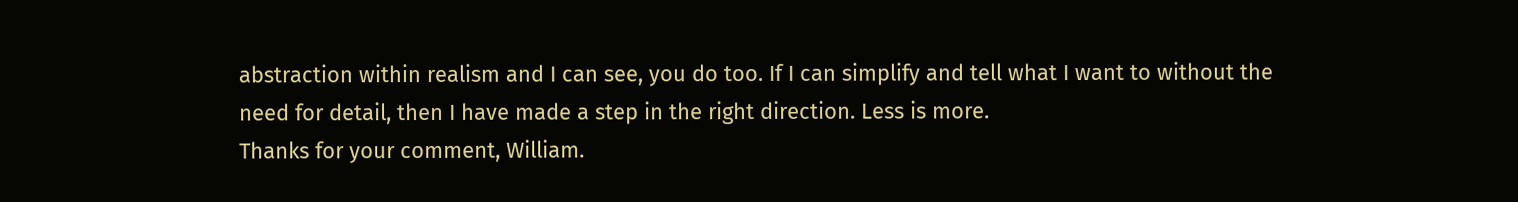abstraction within realism and I can see, you do too. If I can simplify and tell what I want to without the need for detail, then I have made a step in the right direction. Less is more.
Thanks for your comment, William.